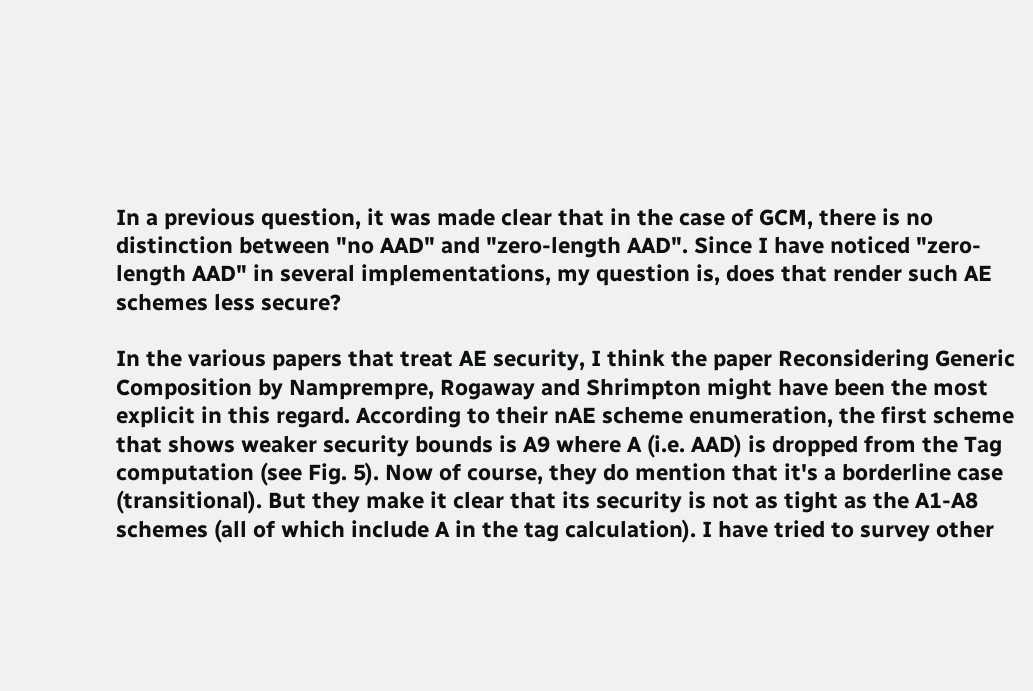In a previous question, it was made clear that in the case of GCM, there is no distinction between "no AAD" and "zero-length AAD". Since I have noticed "zero-length AAD" in several implementations, my question is, does that render such AE schemes less secure?

In the various papers that treat AE security, I think the paper Reconsidering Generic Composition by Namprempre, Rogaway and Shrimpton might have been the most explicit in this regard. According to their nAE scheme enumeration, the first scheme that shows weaker security bounds is A9 where A (i.e. AAD) is dropped from the Tag computation (see Fig. 5). Now of course, they do mention that it's a borderline case (transitional). But they make it clear that its security is not as tight as the A1-A8 schemes (all of which include A in the tag calculation). I have tried to survey other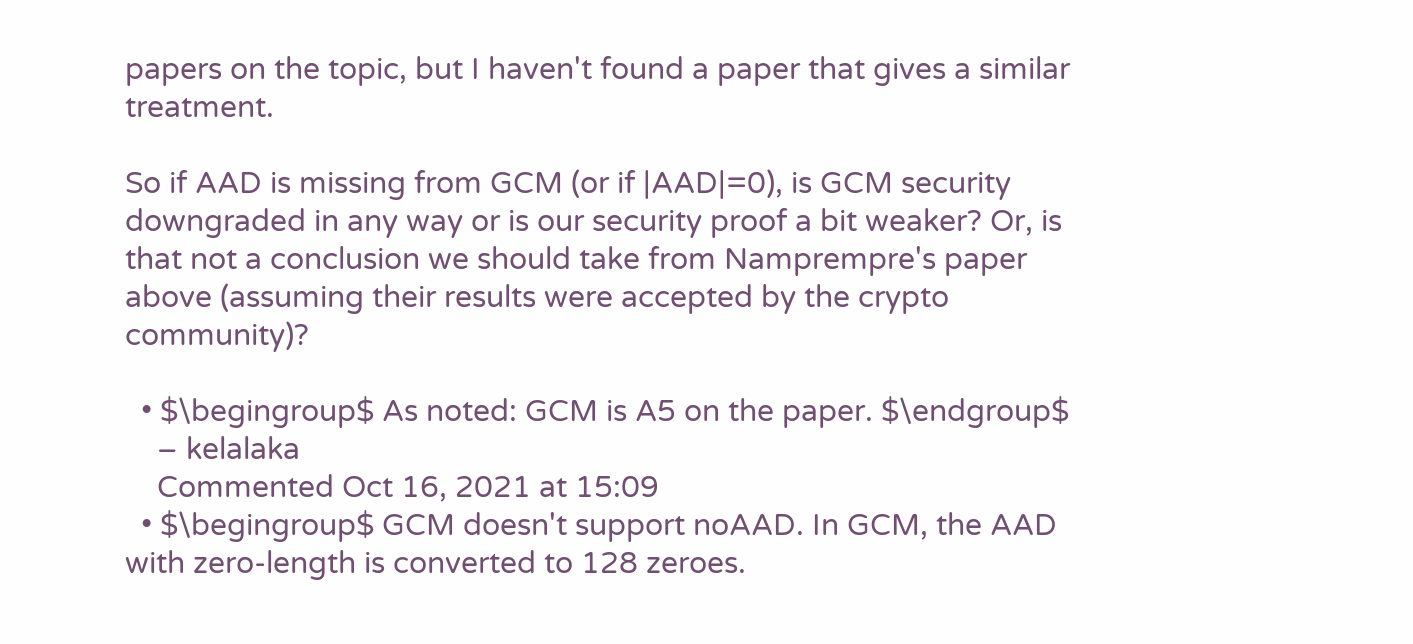papers on the topic, but I haven't found a paper that gives a similar treatment.

So if AAD is missing from GCM (or if |AAD|=0), is GCM security downgraded in any way or is our security proof a bit weaker? Or, is that not a conclusion we should take from Namprempre's paper above (assuming their results were accepted by the crypto community)?

  • $\begingroup$ As noted: GCM is A5 on the paper. $\endgroup$
    – kelalaka
    Commented Oct 16, 2021 at 15:09
  • $\begingroup$ GCM doesn't support noAAD. In GCM, the AAD with zero-length is converted to 128 zeroes.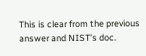This is clear from the previous answer and NIST's doc.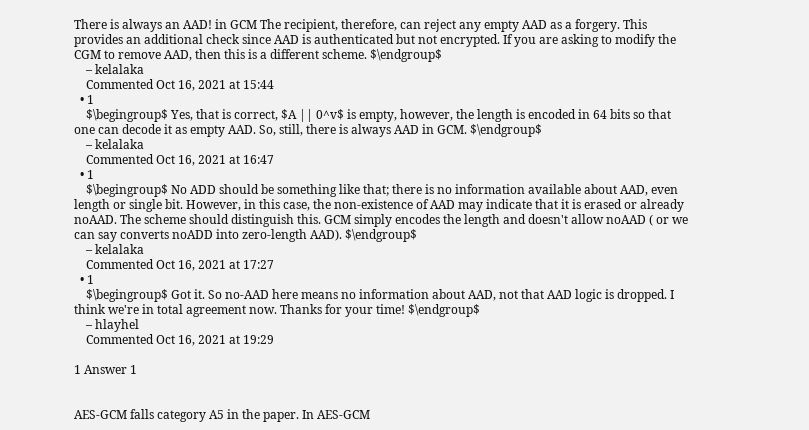There is always an AAD! in GCM The recipient, therefore, can reject any empty AAD as a forgery. This provides an additional check since AAD is authenticated but not encrypted. If you are asking to modify the CGM to remove AAD, then this is a different scheme. $\endgroup$
    – kelalaka
    Commented Oct 16, 2021 at 15:44
  • 1
    $\begingroup$ Yes, that is correct, $A || 0^v$ is empty, however, the length is encoded in 64 bits so that one can decode it as empty AAD. So, still, there is always AAD in GCM. $\endgroup$
    – kelalaka
    Commented Oct 16, 2021 at 16:47
  • 1
    $\begingroup$ No ADD should be something like that; there is no information available about AAD, even length or single bit. However, in this case, the non-existence of AAD may indicate that it is erased or already noAAD. The scheme should distinguish this. GCM simply encodes the length and doesn't allow noAAD ( or we can say converts noADD into zero-length AAD). $\endgroup$
    – kelalaka
    Commented Oct 16, 2021 at 17:27
  • 1
    $\begingroup$ Got it. So no-AAD here means no information about AAD, not that AAD logic is dropped. I think we're in total agreement now. Thanks for your time! $\endgroup$
    – hlayhel
    Commented Oct 16, 2021 at 19:29

1 Answer 1


AES-GCM falls category A5 in the paper. In AES-GCM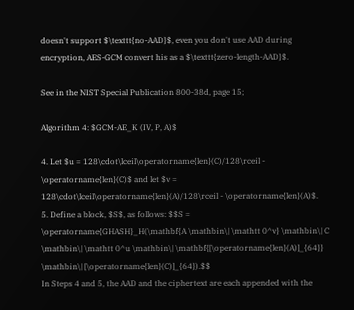doesn't support $\texttt{no-AAD}$, even you don't use AAD during encryption, AES-GCM convert his as a $\texttt{zero-length-AAD}$.

See in the NIST Special Publication 800-38d, page 15;

Algorithm 4: $GCM-AE_K (IV, P, A)$

4. Let $u = 128\cdot\lceil\operatorname{len}(C)/128\rceil - \operatorname{len}(C)$ and let $v = 128\cdot\lceil\operatorname{len}(A)/128\rceil - \operatorname{len}(A)$.
5. Define a block, $S$, as follows: $$S = \operatorname{GHASH}_H(\mathbf{A \mathbin\| \mathtt 0^v} \mathbin\| C \mathbin\| \mathtt 0^u \mathbin\| \mathbf{[\operatorname{len}(A)]_{64}} \mathbin\| [\operatorname{len}(C)]_{64}).$$
In Steps 4 and 5, the AAD and the ciphertext are each appended with the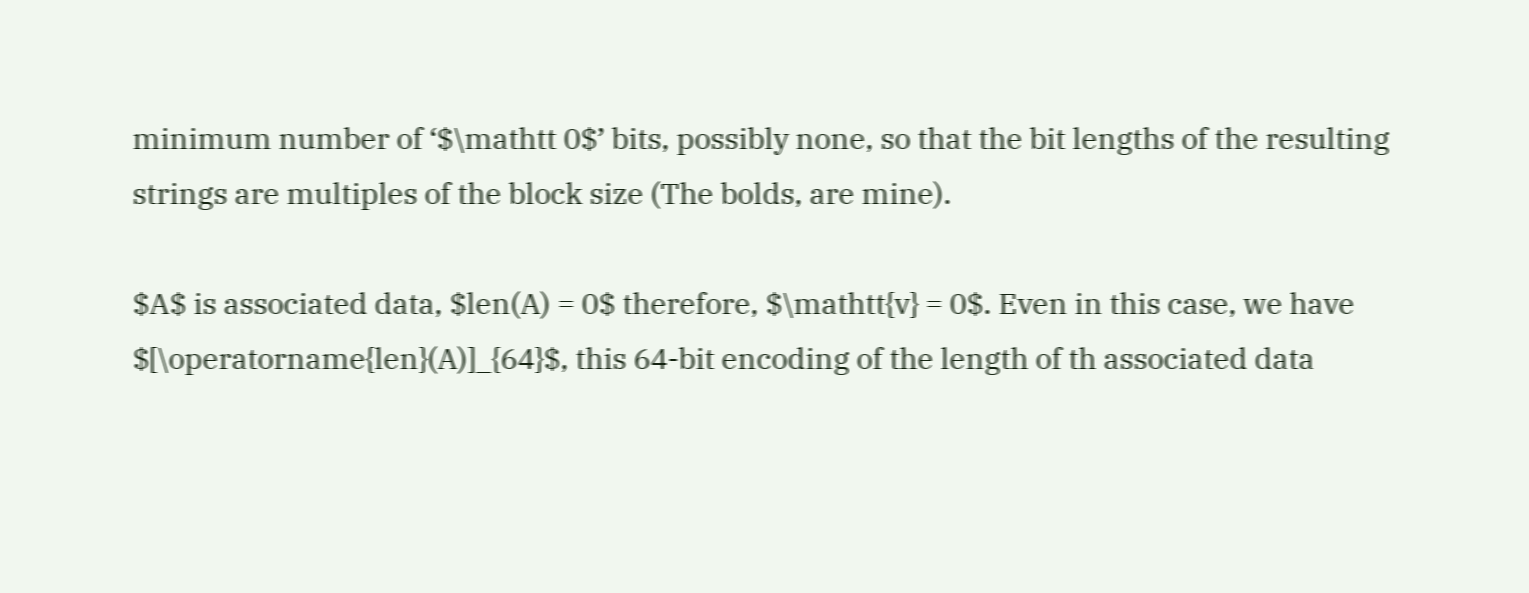minimum number of ‘$\mathtt 0$’ bits, possibly none, so that the bit lengths of the resulting strings are multiples of the block size (The bolds, are mine).

$A$ is associated data, $len(A) = 0$ therefore, $\mathtt{v} = 0$. Even in this case, we have $[\operatorname{len}(A)]_{64}$, this 64-bit encoding of the length of th associated data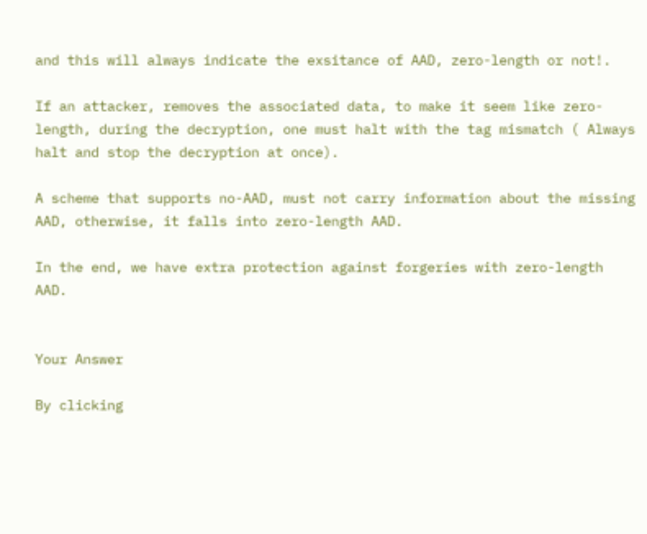and this will always indicate the exsitance of AAD, zero-length or not!.

If an attacker, removes the associated data, to make it seem like zero-length, during the decryption, one must halt with the tag mismatch ( Always halt and stop the decryption at once).

A scheme that supports no-AAD, must not carry information about the missing AAD, otherwise, it falls into zero-length AAD.

In the end, we have extra protection against forgeries with zero-length AAD.


Your Answer

By clicking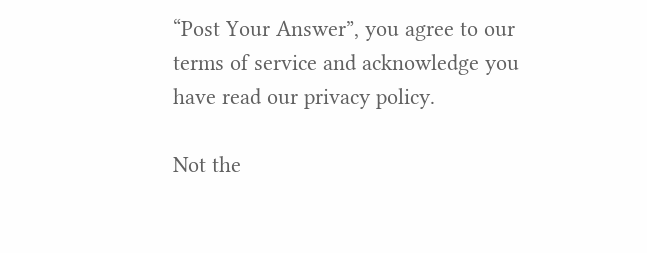“Post Your Answer”, you agree to our terms of service and acknowledge you have read our privacy policy.

Not the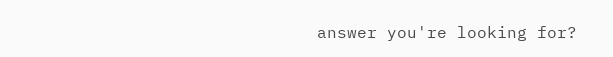answer you're looking for?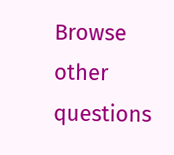Browse other questions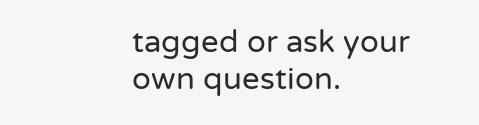tagged or ask your own question.